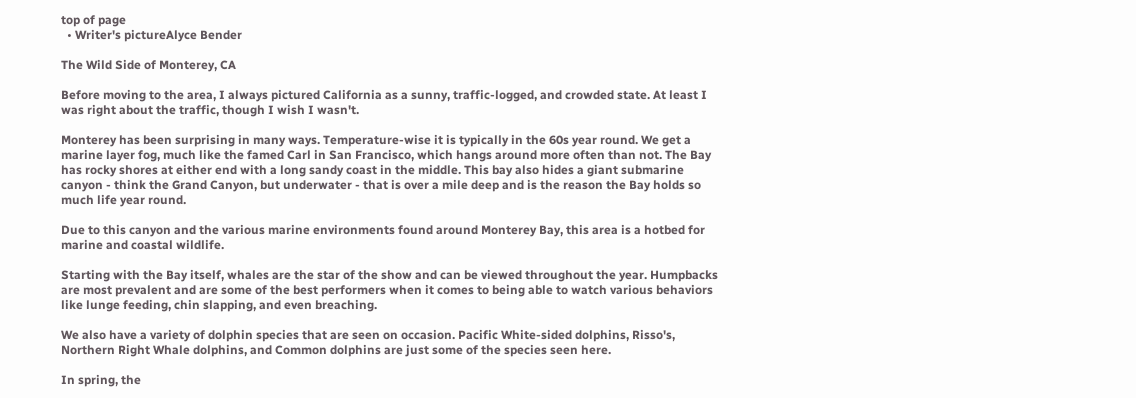top of page
  • Writer's pictureAlyce Bender

The Wild Side of Monterey, CA

Before moving to the area, I always pictured California as a sunny, traffic-logged, and crowded state. At least I was right about the traffic, though I wish I wasn't.

Monterey has been surprising in many ways. Temperature-wise it is typically in the 60s year round. We get a marine layer fog, much like the famed Carl in San Francisco, which hangs around more often than not. The Bay has rocky shores at either end with a long sandy coast in the middle. This bay also hides a giant submarine canyon - think the Grand Canyon, but underwater - that is over a mile deep and is the reason the Bay holds so much life year round.

Due to this canyon and the various marine environments found around Monterey Bay, this area is a hotbed for marine and coastal wildlife.

Starting with the Bay itself, whales are the star of the show and can be viewed throughout the year. Humpbacks are most prevalent and are some of the best performers when it comes to being able to watch various behaviors like lunge feeding, chin slapping, and even breaching.

We also have a variety of dolphin species that are seen on occasion. Pacific White-sided dolphins, Risso's, Northern Right Whale dolphins, and Common dolphins are just some of the species seen here.

In spring, the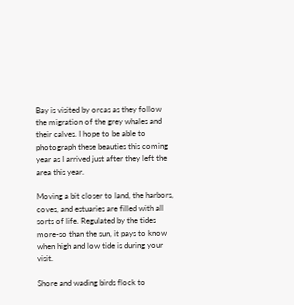Bay is visited by orcas as they follow the migration of the grey whales and their calves. I hope to be able to photograph these beauties this coming year as I arrived just after they left the area this year.

Moving a bit closer to land, the harbors, coves, and estuaries are filled with all sorts of life. Regulated by the tides more-so than the sun, it pays to know when high and low tide is during your visit.

Shore and wading birds flock to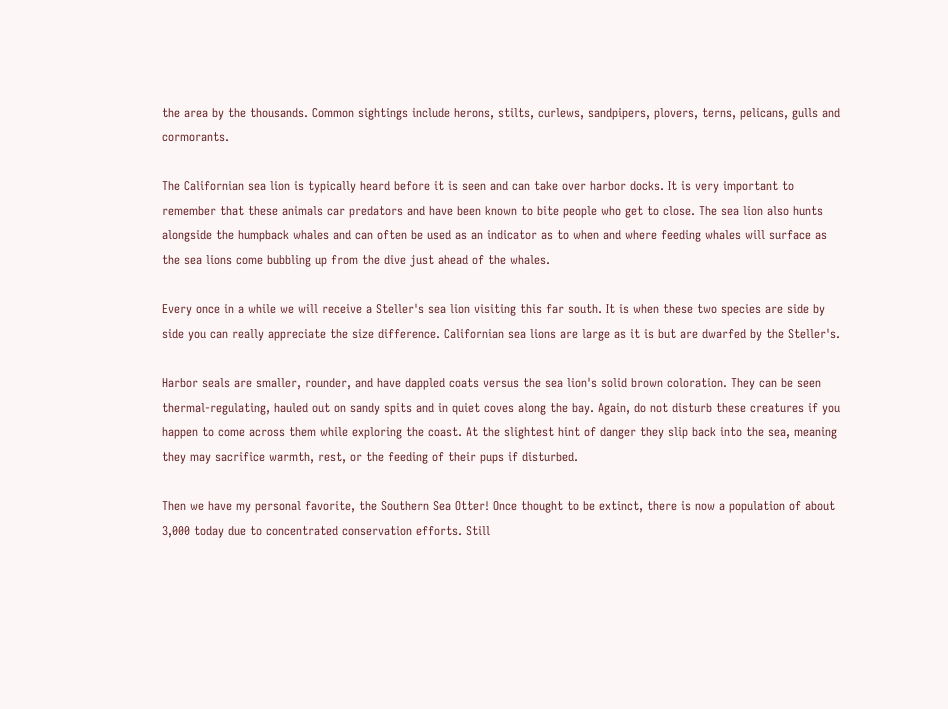the area by the thousands. Common sightings include herons, stilts, curlews, sandpipers, plovers, terns, pelicans, gulls and cormorants.

The Californian sea lion is typically heard before it is seen and can take over harbor docks. It is very important to remember that these animals car predators and have been known to bite people who get to close. The sea lion also hunts alongside the humpback whales and can often be used as an indicator as to when and where feeding whales will surface as the sea lions come bubbling up from the dive just ahead of the whales.

Every once in a while we will receive a Steller's sea lion visiting this far south. It is when these two species are side by side you can really appreciate the size difference. Californian sea lions are large as it is but are dwarfed by the Steller's.

Harbor seals are smaller, rounder, and have dappled coats versus the sea lion's solid brown coloration. They can be seen thermal-regulating, hauled out on sandy spits and in quiet coves along the bay. Again, do not disturb these creatures if you happen to come across them while exploring the coast. At the slightest hint of danger they slip back into the sea, meaning they may sacrifice warmth, rest, or the feeding of their pups if disturbed.

Then we have my personal favorite, the Southern Sea Otter! Once thought to be extinct, there is now a population of about 3,000 today due to concentrated conservation efforts. Still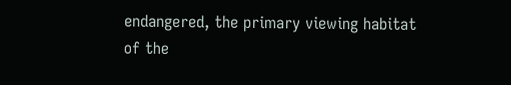endangered, the primary viewing habitat of the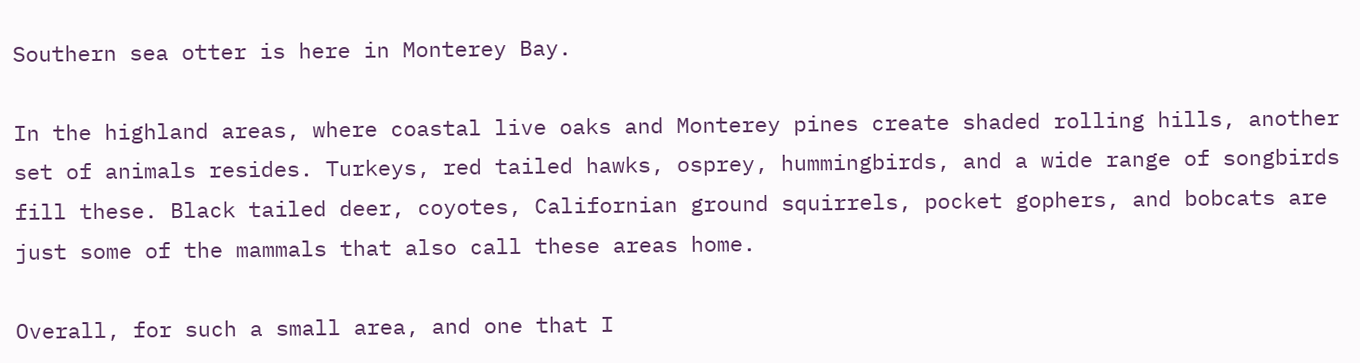Southern sea otter is here in Monterey Bay.

In the highland areas, where coastal live oaks and Monterey pines create shaded rolling hills, another set of animals resides. Turkeys, red tailed hawks, osprey, hummingbirds, and a wide range of songbirds fill these. Black tailed deer, coyotes, Californian ground squirrels, pocket gophers, and bobcats are just some of the mammals that also call these areas home.

Overall, for such a small area, and one that I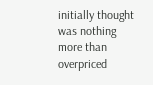initially thought was nothing more than overpriced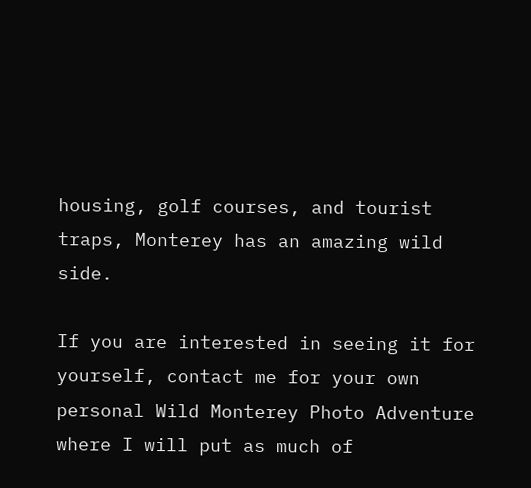housing, golf courses, and tourist traps, Monterey has an amazing wild side.

If you are interested in seeing it for yourself, contact me for your own personal Wild Monterey Photo Adventure where I will put as much of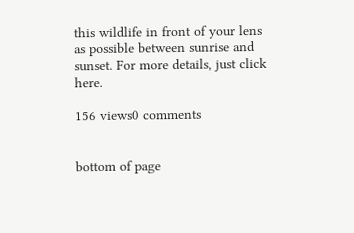this wildlife in front of your lens as possible between sunrise and sunset. For more details, just click here.

156 views0 comments


bottom of page